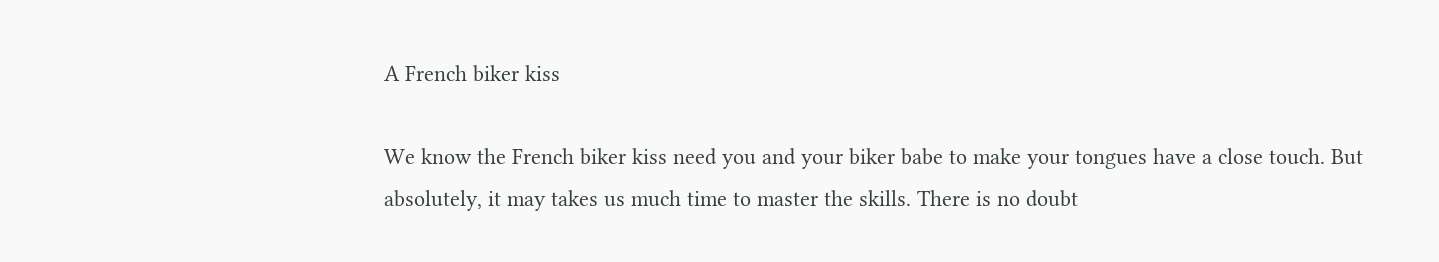A French biker kiss

We know the French biker kiss need you and your biker babe to make your tongues have a close touch. But absolutely, it may takes us much time to master the skills. There is no doubt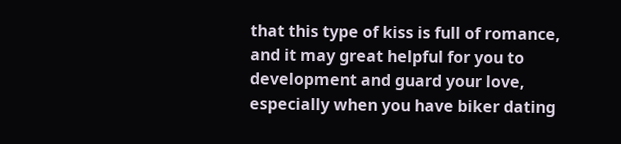that this type of kiss is full of romance, and it may great helpful for you to development and guard your love, especially when you have biker dating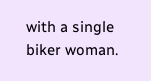with a single biker woman.